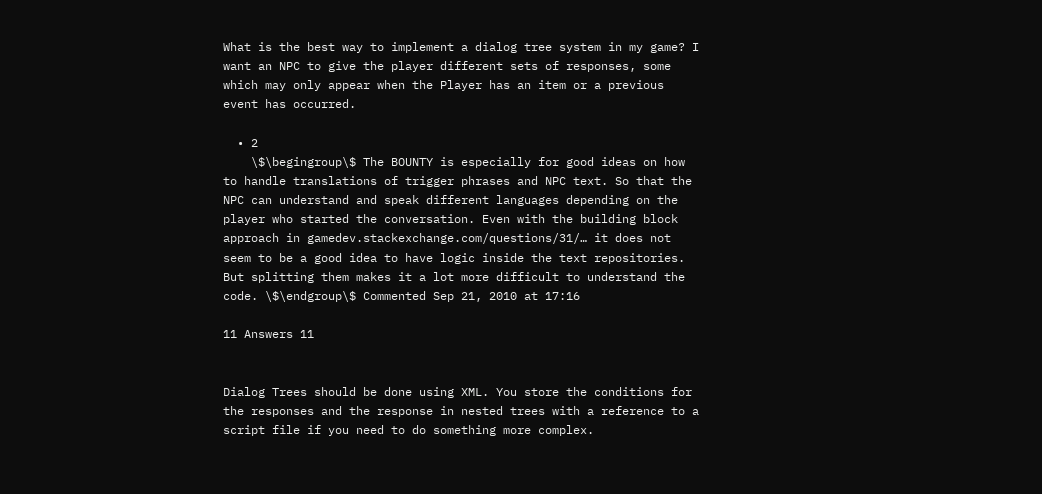What is the best way to implement a dialog tree system in my game? I want an NPC to give the player different sets of responses, some which may only appear when the Player has an item or a previous event has occurred.

  • 2
    \$\begingroup\$ The BOUNTY is especially for good ideas on how to handle translations of trigger phrases and NPC text. So that the NPC can understand and speak different languages depending on the player who started the conversation. Even with the building block approach in gamedev.stackexchange.com/questions/31/… it does not seem to be a good idea to have logic inside the text repositories. But splitting them makes it a lot more difficult to understand the code. \$\endgroup\$ Commented Sep 21, 2010 at 17:16

11 Answers 11


Dialog Trees should be done using XML. You store the conditions for the responses and the response in nested trees with a reference to a script file if you need to do something more complex.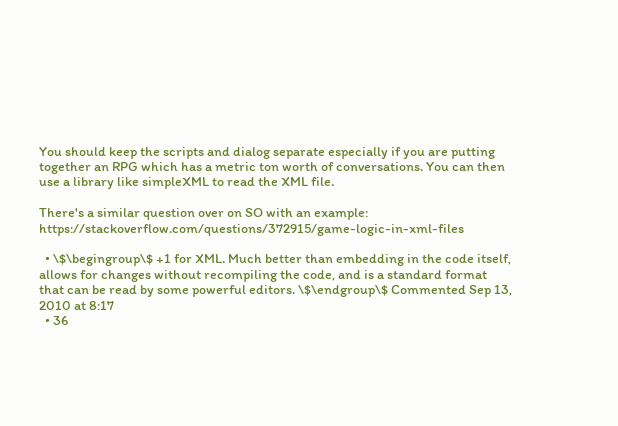You should keep the scripts and dialog separate especially if you are putting together an RPG which has a metric ton worth of conversations. You can then use a library like simpleXML to read the XML file.

There's a similar question over on SO with an example: https://stackoverflow.com/questions/372915/game-logic-in-xml-files

  • \$\begingroup\$ +1 for XML. Much better than embedding in the code itself, allows for changes without recompiling the code, and is a standard format that can be read by some powerful editors. \$\endgroup\$ Commented Sep 13, 2010 at 8:17
  • 36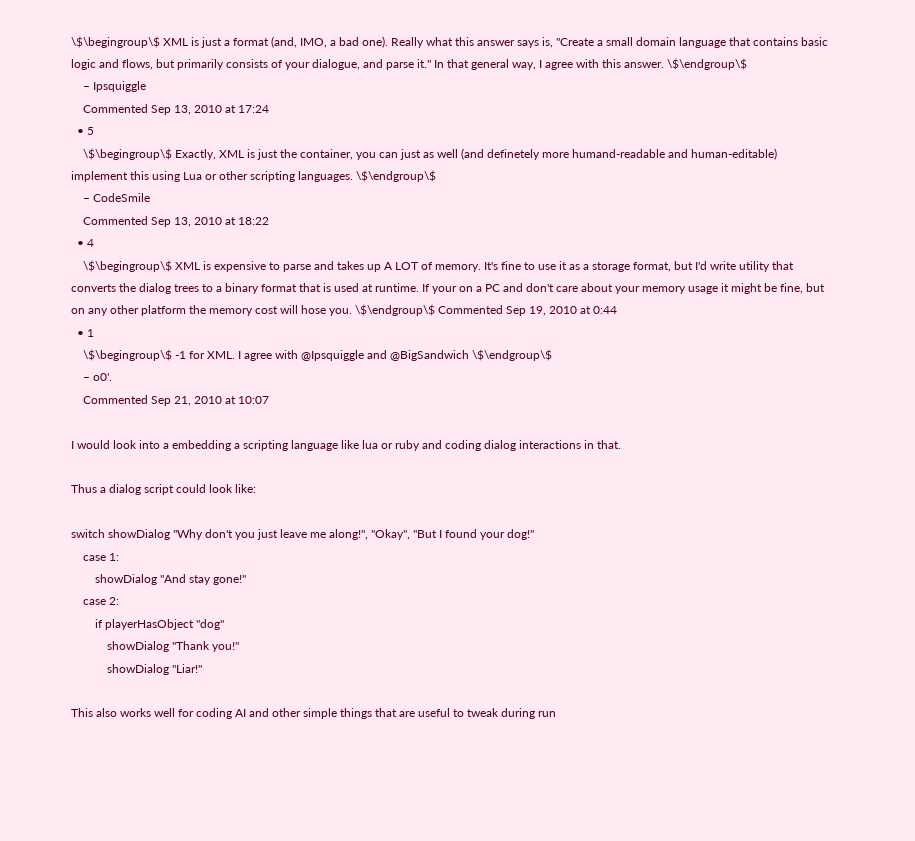\$\begingroup\$ XML is just a format (and, IMO, a bad one). Really what this answer says is, "Create a small domain language that contains basic logic and flows, but primarily consists of your dialogue, and parse it." In that general way, I agree with this answer. \$\endgroup\$
    – Ipsquiggle
    Commented Sep 13, 2010 at 17:24
  • 5
    \$\begingroup\$ Exactly, XML is just the container, you can just as well (and definetely more humand-readable and human-editable) implement this using Lua or other scripting languages. \$\endgroup\$
    – CodeSmile
    Commented Sep 13, 2010 at 18:22
  • 4
    \$\begingroup\$ XML is expensive to parse and takes up A LOT of memory. It's fine to use it as a storage format, but I'd write utility that converts the dialog trees to a binary format that is used at runtime. If your on a PC and don't care about your memory usage it might be fine, but on any other platform the memory cost will hose you. \$\endgroup\$ Commented Sep 19, 2010 at 0:44
  • 1
    \$\begingroup\$ -1 for XML. I agree with @Ipsquiggle and @BigSandwich \$\endgroup\$
    – o0'.
    Commented Sep 21, 2010 at 10:07

I would look into a embedding a scripting language like lua or ruby and coding dialog interactions in that.

Thus a dialog script could look like:

switch showDialog "Why don't you just leave me along!", "Okay", "But I found your dog!"
    case 1:
        showDialog "And stay gone!"
    case 2:
        if playerHasObject "dog"
            showDialog "Thank you!"
            showDialog "Liar!"

This also works well for coding AI and other simple things that are useful to tweak during run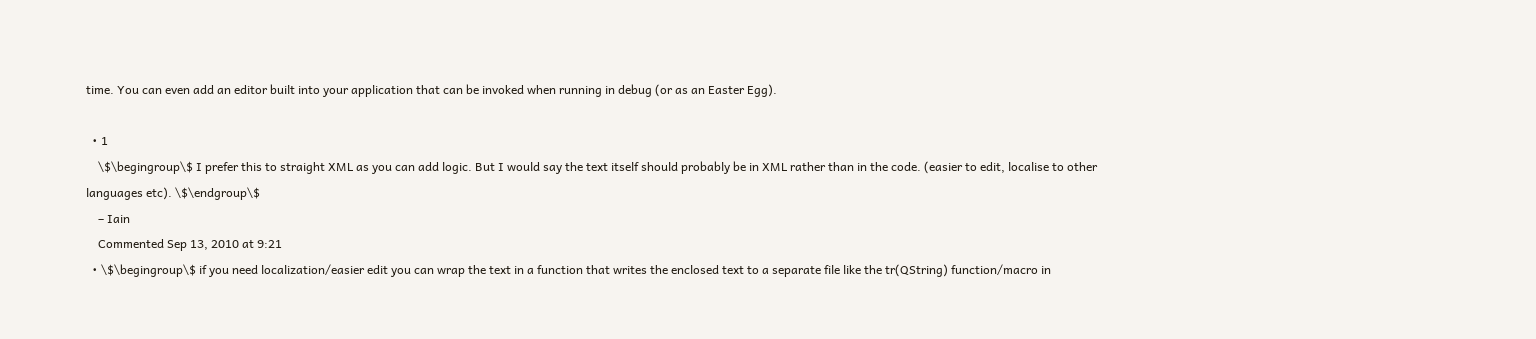time. You can even add an editor built into your application that can be invoked when running in debug (or as an Easter Egg).

  • 1
    \$\begingroup\$ I prefer this to straight XML as you can add logic. But I would say the text itself should probably be in XML rather than in the code. (easier to edit, localise to other languages etc). \$\endgroup\$
    – Iain
    Commented Sep 13, 2010 at 9:21
  • \$\begingroup\$ if you need localization/easier edit you can wrap the text in a function that writes the enclosed text to a separate file like the tr(QString) function/macro in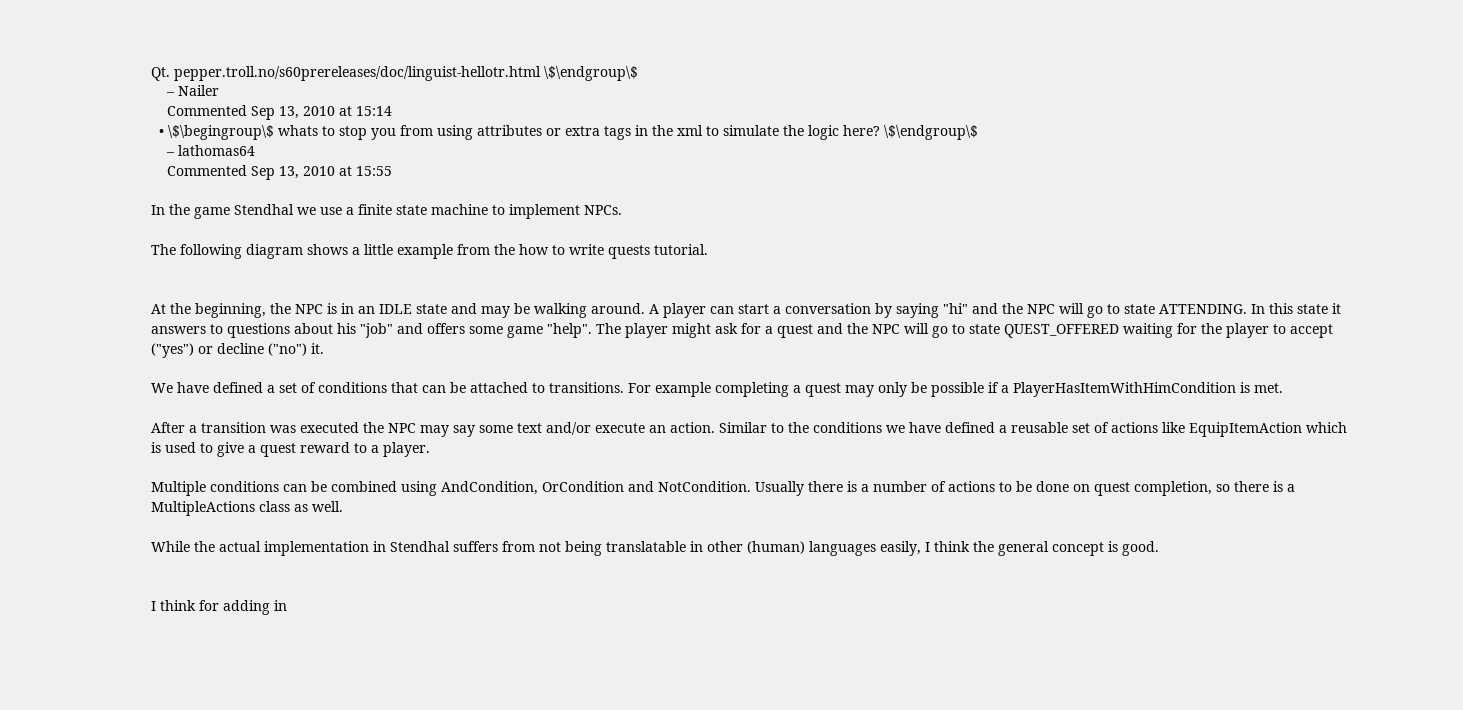Qt. pepper.troll.no/s60prereleases/doc/linguist-hellotr.html \$\endgroup\$
    – Nailer
    Commented Sep 13, 2010 at 15:14
  • \$\begingroup\$ whats to stop you from using attributes or extra tags in the xml to simulate the logic here? \$\endgroup\$
    – lathomas64
    Commented Sep 13, 2010 at 15:55

In the game Stendhal we use a finite state machine to implement NPCs.

The following diagram shows a little example from the how to write quests tutorial.


At the beginning, the NPC is in an IDLE state and may be walking around. A player can start a conversation by saying "hi" and the NPC will go to state ATTENDING. In this state it answers to questions about his "job" and offers some game "help". The player might ask for a quest and the NPC will go to state QUEST_OFFERED waiting for the player to accept ("yes") or decline ("no") it.

We have defined a set of conditions that can be attached to transitions. For example completing a quest may only be possible if a PlayerHasItemWithHimCondition is met.

After a transition was executed the NPC may say some text and/or execute an action. Similar to the conditions we have defined a reusable set of actions like EquipItemAction which is used to give a quest reward to a player.

Multiple conditions can be combined using AndCondition, OrCondition and NotCondition. Usually there is a number of actions to be done on quest completion, so there is a MultipleActions class as well.

While the actual implementation in Stendhal suffers from not being translatable in other (human) languages easily, I think the general concept is good.


I think for adding in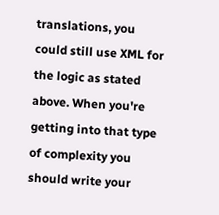translations, you could still use XML for the logic as stated above. When you're getting into that type of complexity you should write your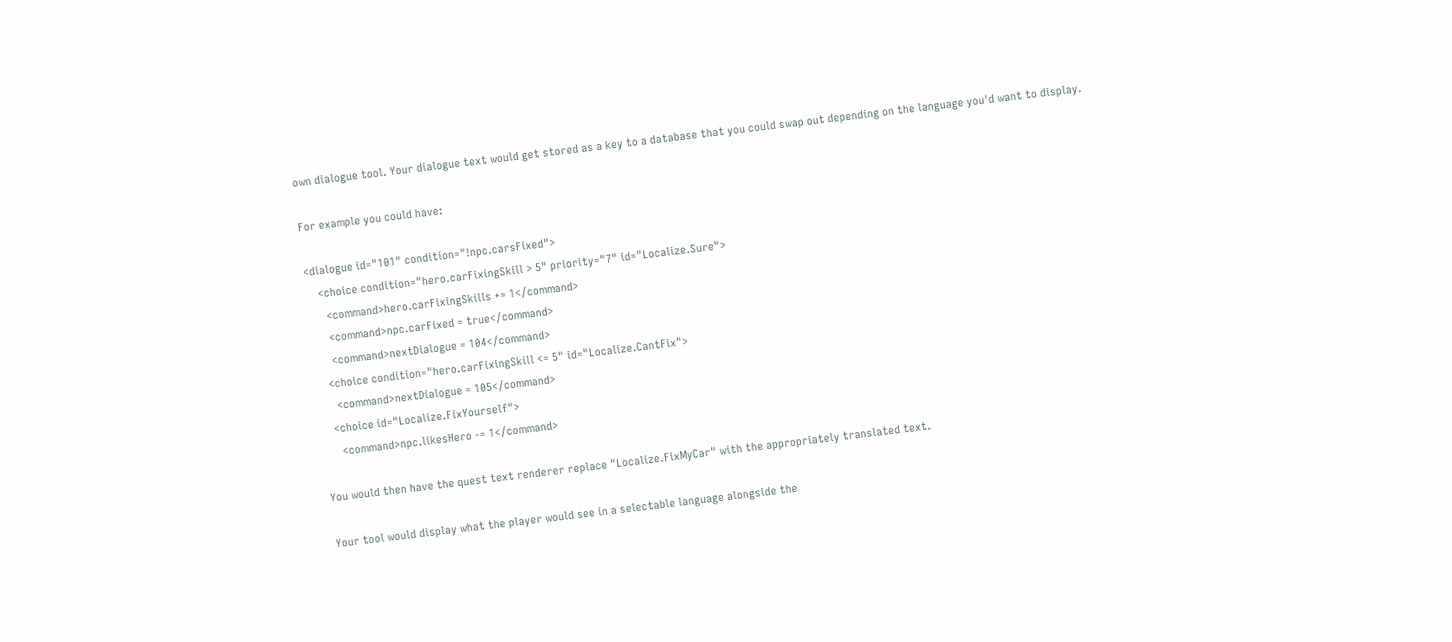own dialogue tool. Your dialogue text would get stored as a key to a database that you could swap out depending on the language you'd want to display.

For example you could have:

<dialogue id="101" condition="!npc.carsFixed">
    <choice condition="hero.carFixingSkill > 5" priority="7" id="Localize.Sure">
      <command>hero.carFixingSkills += 1</command>
      <command>npc.carFixed = true</command>
      <command>nextDialogue = 104</command>
    <choice condition="hero.carFixingSkill <= 5" id="Localize.CantFix">
      <command>nextDialogue = 105</command>
    <choice id="Localize.FixYourself">
      <command>npc.likesHero -= 1</command>

You would then have the quest text renderer replace "Localize.FixMyCar" with the appropriately translated text.

Your tool would display what the player would see in a selectable language alongside the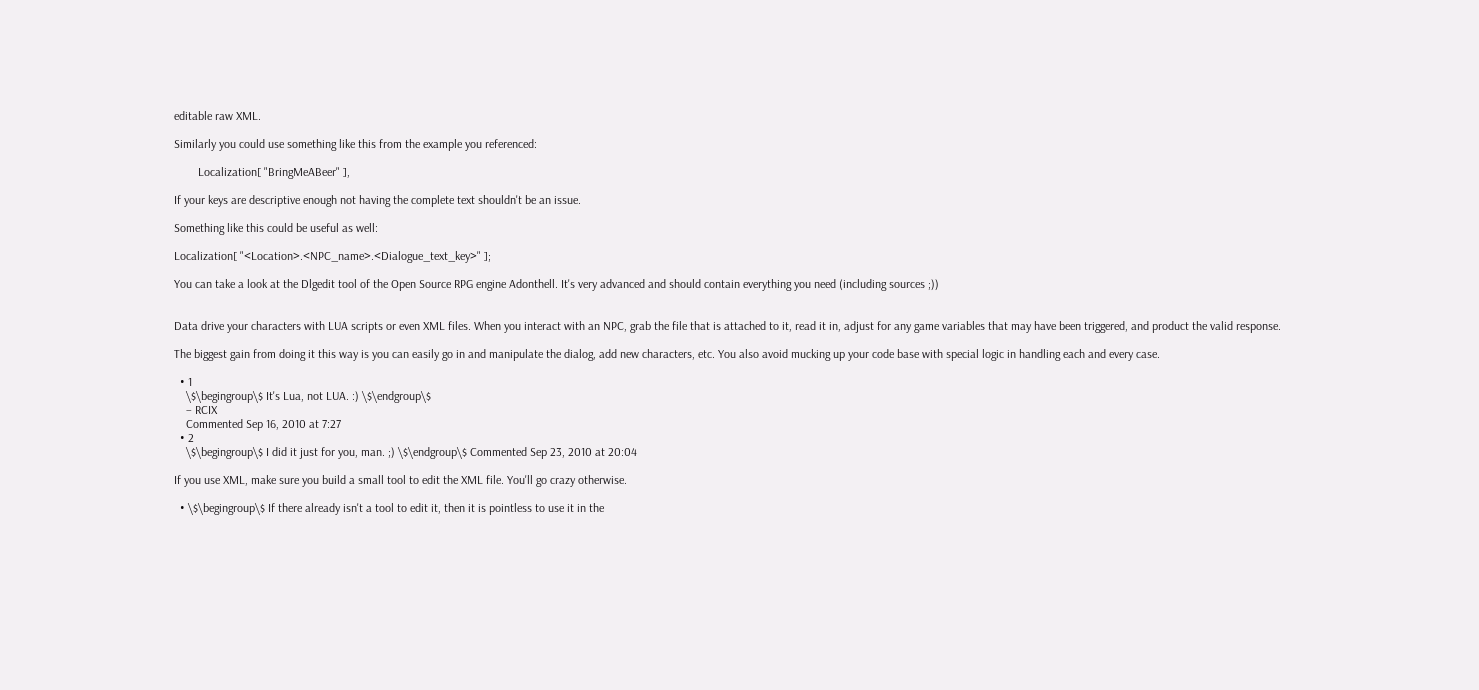editable raw XML.

Similarly you could use something like this from the example you referenced:

        Localization[ "BringMeABeer" ],

If your keys are descriptive enough not having the complete text shouldn't be an issue.

Something like this could be useful as well:

Localization[ "<Location>.<NPC_name>.<Dialogue_text_key>" ];

You can take a look at the Dlgedit tool of the Open Source RPG engine Adonthell. It's very advanced and should contain everything you need (including sources ;))


Data drive your characters with LUA scripts or even XML files. When you interact with an NPC, grab the file that is attached to it, read it in, adjust for any game variables that may have been triggered, and product the valid response.

The biggest gain from doing it this way is you can easily go in and manipulate the dialog, add new characters, etc. You also avoid mucking up your code base with special logic in handling each and every case.

  • 1
    \$\begingroup\$ It's Lua, not LUA. :) \$\endgroup\$
    – RCIX
    Commented Sep 16, 2010 at 7:27
  • 2
    \$\begingroup\$ I did it just for you, man. ;) \$\endgroup\$ Commented Sep 23, 2010 at 20:04

If you use XML, make sure you build a small tool to edit the XML file. You'll go crazy otherwise.

  • \$\begingroup\$ If there already isn't a tool to edit it, then it is pointless to use it in the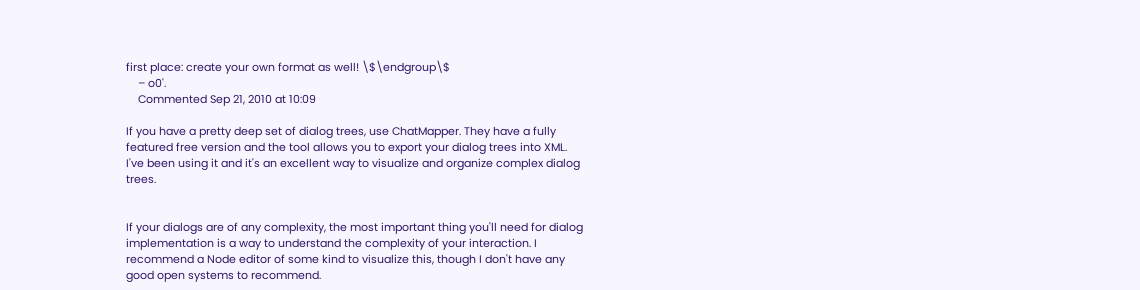first place: create your own format as well! \$\endgroup\$
    – o0'.
    Commented Sep 21, 2010 at 10:09

If you have a pretty deep set of dialog trees, use ChatMapper. They have a fully featured free version and the tool allows you to export your dialog trees into XML. I've been using it and it's an excellent way to visualize and organize complex dialog trees.


If your dialogs are of any complexity, the most important thing you'll need for dialog implementation is a way to understand the complexity of your interaction. I recommend a Node editor of some kind to visualize this, though I don't have any good open systems to recommend.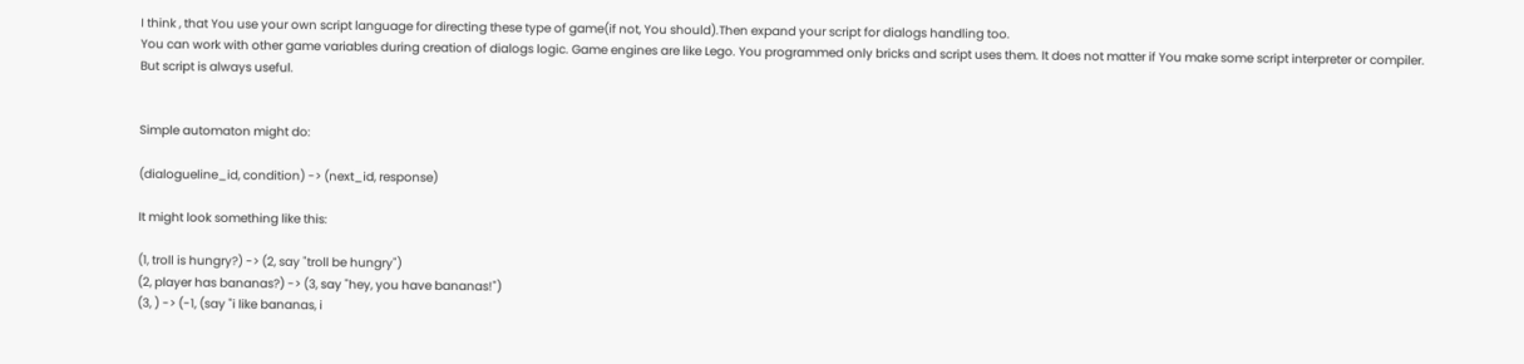I think , that You use your own script language for directing these type of game(if not, You should).Then expand your script for dialogs handling too.
You can work with other game variables during creation of dialogs logic. Game engines are like Lego. You programmed only bricks and script uses them. It does not matter if You make some script interpreter or compiler. But script is always useful.


Simple automaton might do:

(dialogueline_id, condition) -> (next_id, response)

It might look something like this:

(1, troll is hungry?) -> (2, say "troll be hungry")
(2, player has bananas?) -> (3, say "hey, you have bananas!")
(3, ) -> (-1, (say "i like bananas, i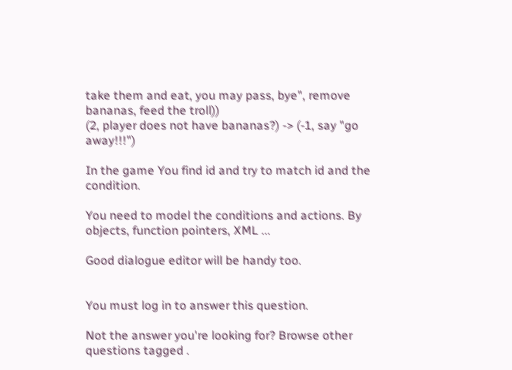take them and eat, you may pass, bye", remove bananas, feed the troll))
(2, player does not have bananas?) -> (-1, say "go away!!!")

In the game You find id and try to match id and the condition.

You need to model the conditions and actions. By objects, function pointers, XML ...

Good dialogue editor will be handy too.


You must log in to answer this question.

Not the answer you're looking for? Browse other questions tagged .